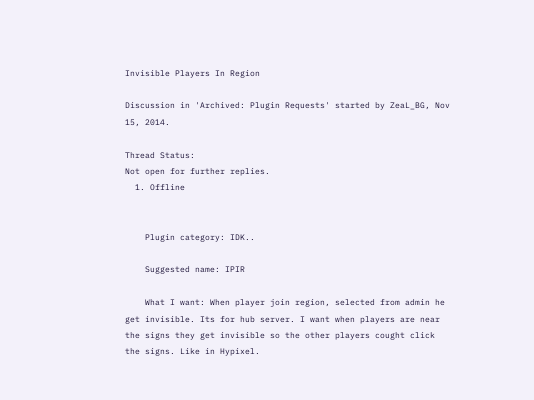Invisible Players In Region

Discussion in 'Archived: Plugin Requests' started by ZeaL_BG, Nov 15, 2014.

Thread Status:
Not open for further replies.
  1. Offline


    Plugin category: IDK..

    Suggested name: IPIR

    What I want: When player join region, selected from admin he get invisible. Its for hub server. I want when players are near the signs they get invisible so the other players cought click the signs. Like in Hypixel.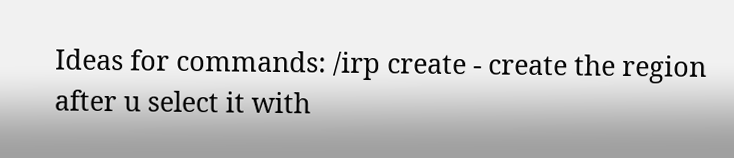Ideas for commands: /irp create - create the region after u select it with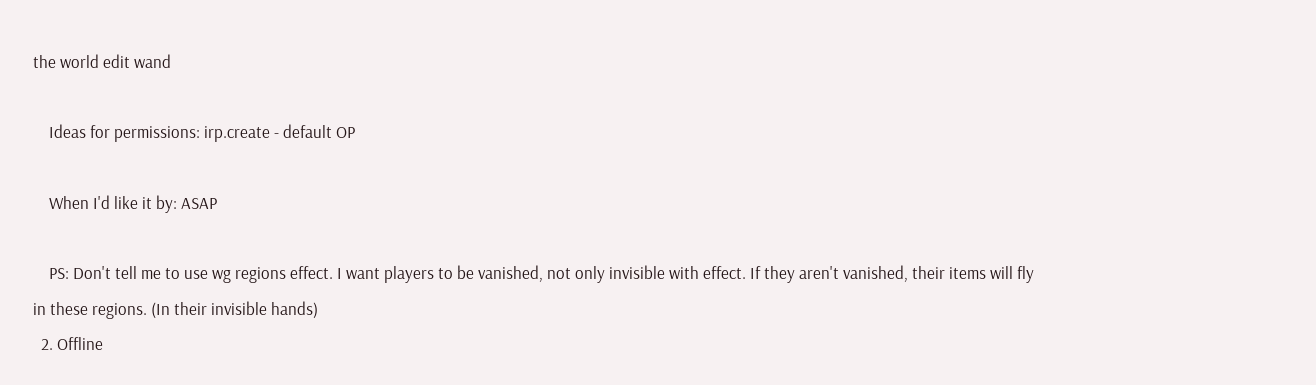the world edit wand

    Ideas for permissions: irp.create - default OP

    When I'd like it by: ASAP

    PS: Don't tell me to use wg regions effect. I want players to be vanished, not only invisible with effect. If they aren't vanished, their items will fly in these regions. (In their invisible hands)
  2. Offline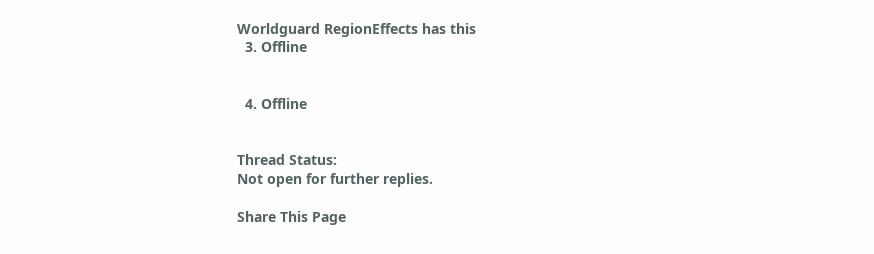Worldguard RegionEffects has this
  3. Offline


  4. Offline


Thread Status:
Not open for further replies.

Share This Page